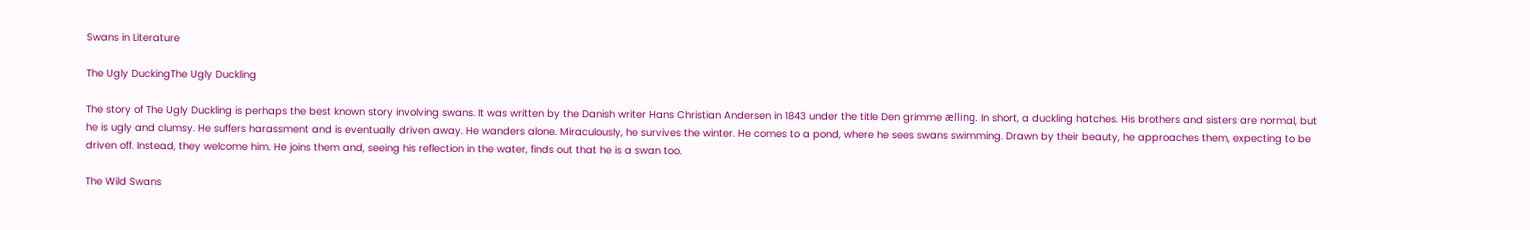Swans in Literature

The Ugly DuckingThe Ugly Duckling

The story of The Ugly Duckling is perhaps the best known story involving swans. It was written by the Danish writer Hans Christian Andersen in 1843 under the title Den grimme ælling. In short, a duckling hatches. His brothers and sisters are normal, but he is ugly and clumsy. He suffers harassment and is eventually driven away. He wanders alone. Miraculously, he survives the winter. He comes to a pond, where he sees swans swimming. Drawn by their beauty, he approaches them, expecting to be driven off. Instead, they welcome him. He joins them and, seeing his reflection in the water, finds out that he is a swan too.

The Wild Swans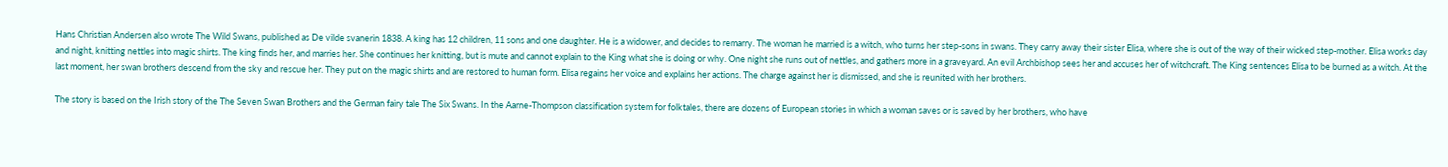Hans Christian Andersen also wrote The Wild Swans, published as De vilde svanerin 1838. A king has 12 children, 11 sons and one daughter. He is a widower, and decides to remarry. The woman he married is a witch, who turns her step-sons in swans. They carry away their sister Elisa, where she is out of the way of their wicked step-mother. Elisa works day and night, knitting nettles into magic shirts. The king finds her, and marries her. She continues her knitting, but is mute and cannot explain to the King what she is doing or why. One night she runs out of nettles, and gathers more in a graveyard. An evil Archbishop sees her and accuses her of witchcraft. The King sentences Elisa to be burned as a witch. At the last moment, her swan brothers descend from the sky and rescue her. They put on the magic shirts and are restored to human form. Elisa regains her voice and explains her actions. The charge against her is dismissed, and she is reunited with her brothers.

The story is based on the Irish story of the The Seven Swan Brothers and the German fairy tale The Six Swans. In the Aarne-Thompson classification system for folktales, there are dozens of European stories in which a woman saves or is saved by her brothers, who have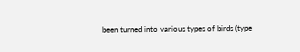been turned into various types of birds (type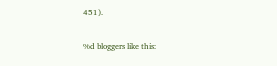451).

%d bloggers like this: